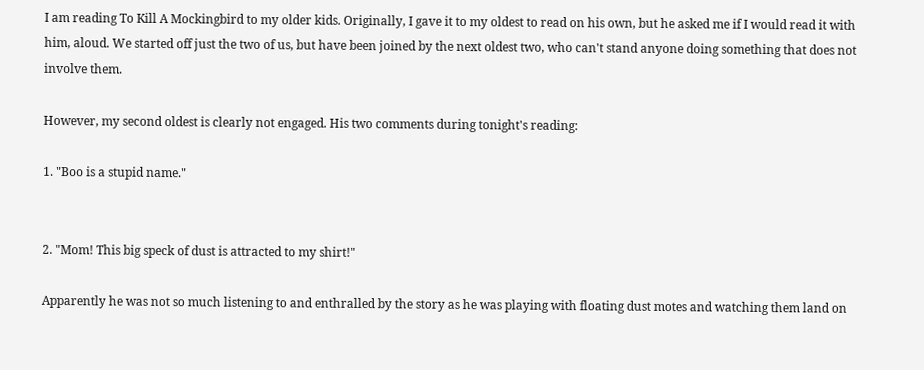I am reading To Kill A Mockingbird to my older kids. Originally, I gave it to my oldest to read on his own, but he asked me if I would read it with him, aloud. We started off just the two of us, but have been joined by the next oldest two, who can't stand anyone doing something that does not involve them.

However, my second oldest is clearly not engaged. His two comments during tonight's reading:

1. "Boo is a stupid name."


2. "Mom! This big speck of dust is attracted to my shirt!"

Apparently he was not so much listening to and enthralled by the story as he was playing with floating dust motes and watching them land on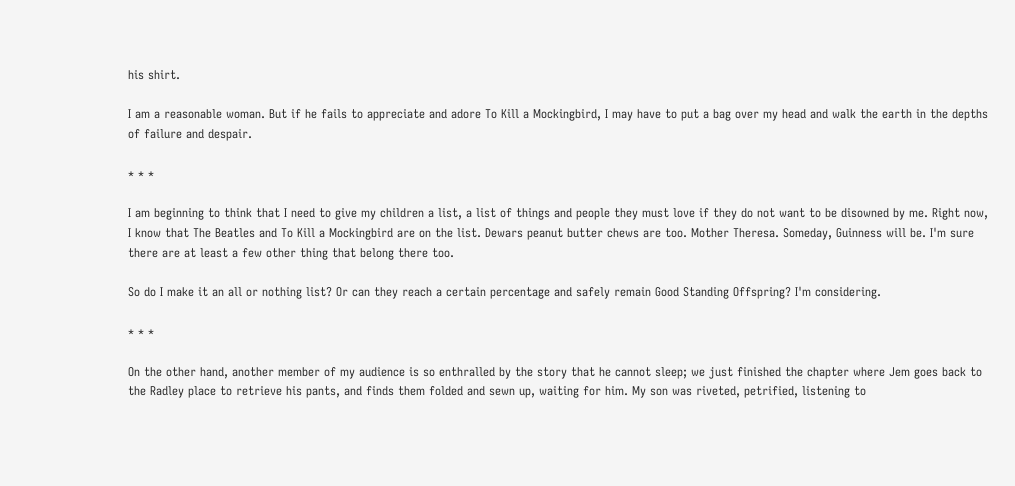his shirt.

I am a reasonable woman. But if he fails to appreciate and adore To Kill a Mockingbird, I may have to put a bag over my head and walk the earth in the depths of failure and despair.

* * *

I am beginning to think that I need to give my children a list, a list of things and people they must love if they do not want to be disowned by me. Right now, I know that The Beatles and To Kill a Mockingbird are on the list. Dewars peanut butter chews are too. Mother Theresa. Someday, Guinness will be. I'm sure there are at least a few other thing that belong there too.

So do I make it an all or nothing list? Or can they reach a certain percentage and safely remain Good Standing Offspring? I'm considering.

* * *

On the other hand, another member of my audience is so enthralled by the story that he cannot sleep; we just finished the chapter where Jem goes back to the Radley place to retrieve his pants, and finds them folded and sewn up, waiting for him. My son was riveted, petrified, listening to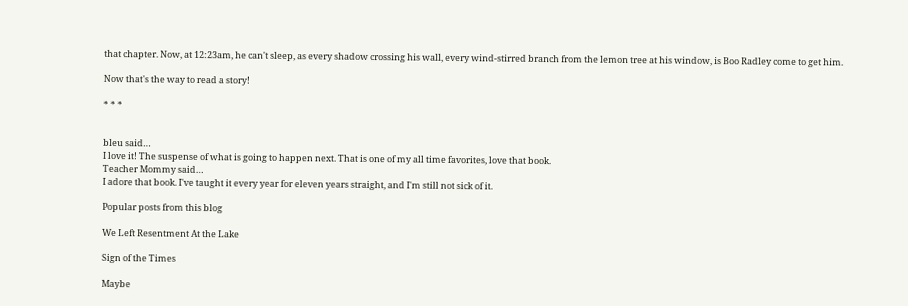that chapter. Now, at 12:23am, he can't sleep, as every shadow crossing his wall, every wind-stirred branch from the lemon tree at his window, is Boo Radley come to get him.

Now that's the way to read a story!

* * *


bleu said…
I love it! The suspense of what is going to happen next. That is one of my all time favorites, love that book.
Teacher Mommy said…
I adore that book. I've taught it every year for eleven years straight, and I'm still not sick of it.

Popular posts from this blog

We Left Resentment At the Lake

Sign of the Times

Maybe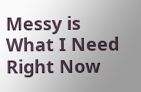Messy is What I Need Right Now